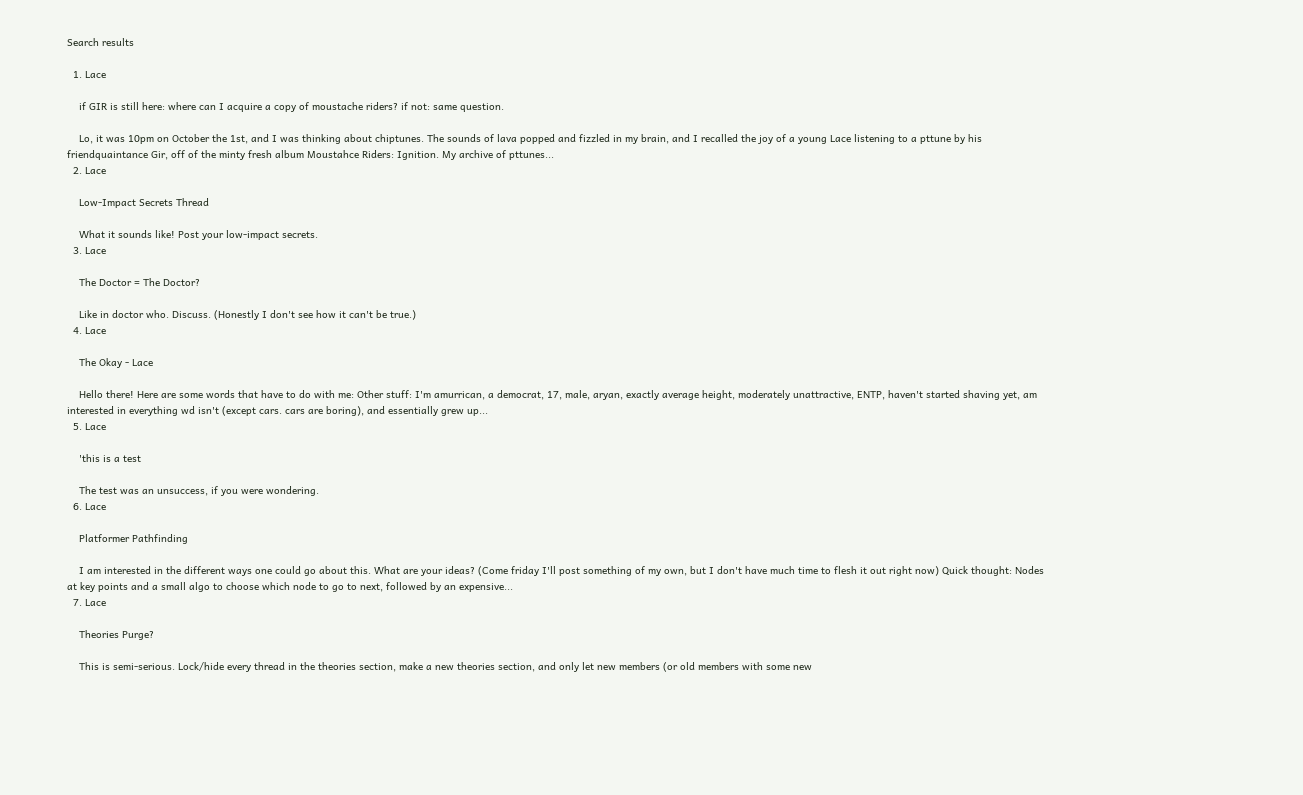Search results

  1. Lace

    if GIR is still here: where can I acquire a copy of moustache riders? if not: same question.

    Lo, it was 10pm on October the 1st, and I was thinking about chiptunes. The sounds of lava popped and fizzled in my brain, and I recalled the joy of a young Lace listening to a pttune by his friendquaintance Gir, off of the minty fresh album Moustahce Riders: Ignition. My archive of pttunes...
  2. Lace

    Low-Impact Secrets Thread

    What it sounds like! Post your low-impact secrets.
  3. Lace

    The Doctor = The Doctor?

    Like in doctor who. Discuss. (Honestly I don't see how it can't be true.)
  4. Lace

    The Okay - Lace

    Hello there! Here are some words that have to do with me: Other stuff: I'm amurrican, a democrat, 17, male, aryan, exactly average height, moderately unattractive, ENTP, haven't started shaving yet, am interested in everything wd isn't (except cars. cars are boring), and essentially grew up...
  5. Lace

    'this is a test

    The test was an unsuccess, if you were wondering.
  6. Lace

    Platformer Pathfinding

    I am interested in the different ways one could go about this. What are your ideas? (Come friday I'll post something of my own, but I don't have much time to flesh it out right now) Quick thought: Nodes at key points and a small algo to choose which node to go to next, followed by an expensive...
  7. Lace

    Theories Purge?

    This is semi-serious. Lock/hide every thread in the theories section, make a new theories section, and only let new members (or old members with some new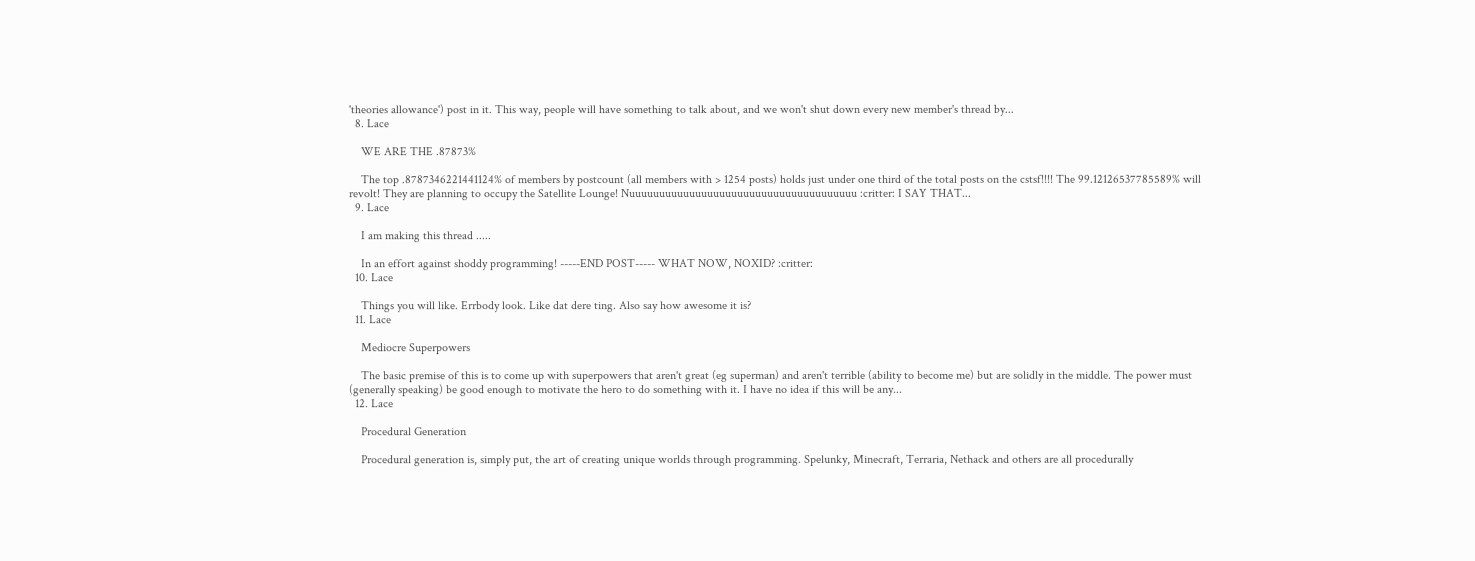'theories allowance') post in it. This way, people will have something to talk about, and we won't shut down every new member's thread by...
  8. Lace

    WE ARE THE .87873%

    The top .8787346221441124% of members by postcount (all members with > 1254 posts) holds just under one third of the total posts on the cstsf!!!! The 99.12126537785589% will revolt! They are planning to occupy the Satellite Lounge! Nuuuuuuuuuuuuuuuuuuuuuuuuuuuuuuuuuuuuuu :critter: I SAY THAT...
  9. Lace

    I am making this thread .....

    In an effort against shoddy programming! -----END POST----- WHAT NOW, NOXID? :critter:
  10. Lace

    Things you will like. Errbody look. Like dat dere ting. Also say how awesome it is?
  11. Lace

    Mediocre Superpowers

    The basic premise of this is to come up with superpowers that aren't great (eg superman) and aren't terrible (ability to become me) but are solidly in the middle. The power must (generally speaking) be good enough to motivate the hero to do something with it. I have no idea if this will be any...
  12. Lace

    Procedural Generation

    Procedural generation is, simply put, the art of creating unique worlds through programming. Spelunky, Minecraft, Terraria, Nethack and others are all procedurally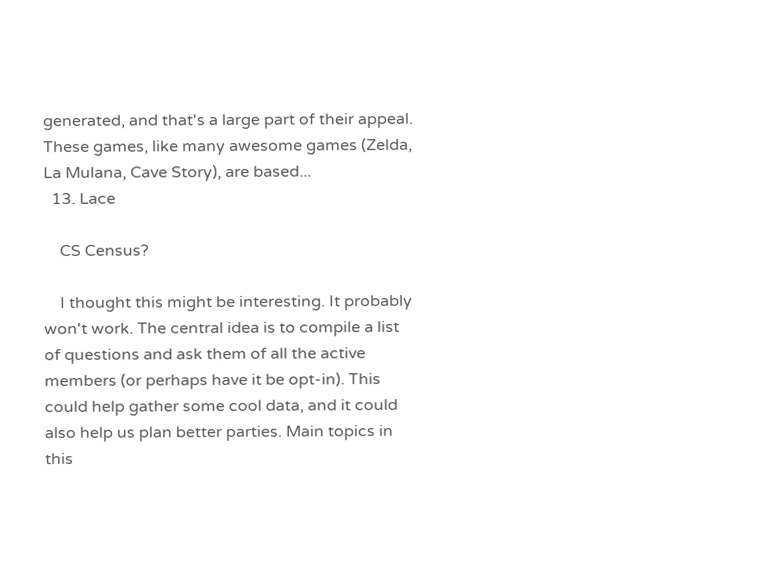generated, and that's a large part of their appeal. These games, like many awesome games (Zelda, La Mulana, Cave Story), are based...
  13. Lace

    CS Census?

    I thought this might be interesting. It probably won't work. The central idea is to compile a list of questions and ask them of all the active members (or perhaps have it be opt-in). This could help gather some cool data, and it could also help us plan better parties. Main topics in this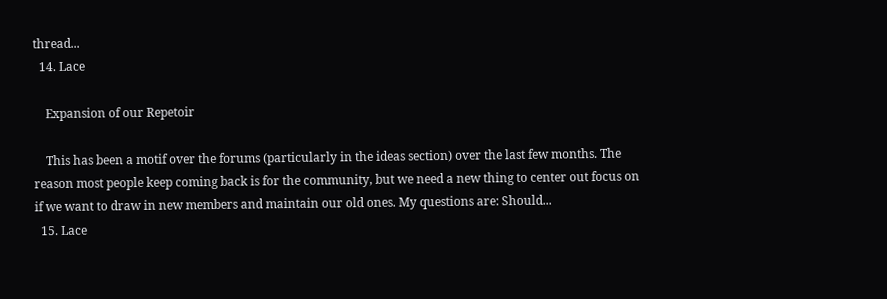thread...
  14. Lace

    Expansion of our Repetoir

    This has been a motif over the forums (particularly in the ideas section) over the last few months. The reason most people keep coming back is for the community, but we need a new thing to center out focus on if we want to draw in new members and maintain our old ones. My questions are: Should...
  15. Lace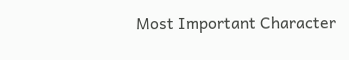Most Important Character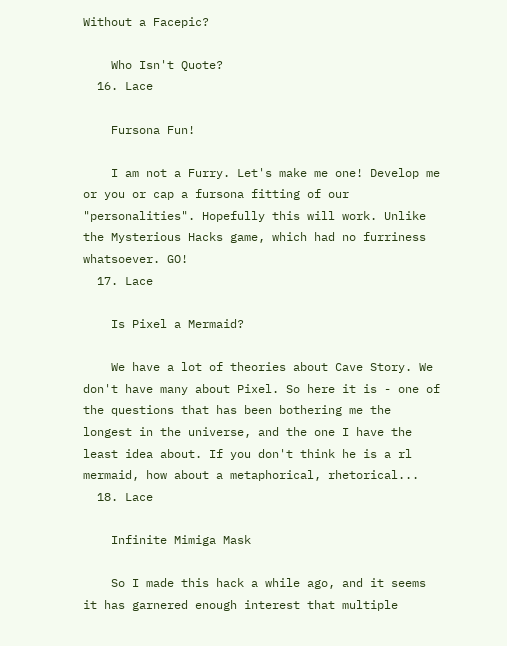Without a Facepic?

    Who Isn't Quote?
  16. Lace

    Fursona Fun!

    I am not a Furry. Let's make me one! Develop me or you or cap a fursona fitting of our "personalities". Hopefully this will work. Unlike the Mysterious Hacks game, which had no furriness whatsoever. GO!
  17. Lace

    Is Pixel a Mermaid?

    We have a lot of theories about Cave Story. We don't have many about Pixel. So here it is - one of the questions that has been bothering me the longest in the universe, and the one I have the least idea about. If you don't think he is a rl mermaid, how about a metaphorical, rhetorical...
  18. Lace

    Infinite Mimiga Mask

    So I made this hack a while ago, and it seems it has garnered enough interest that multiple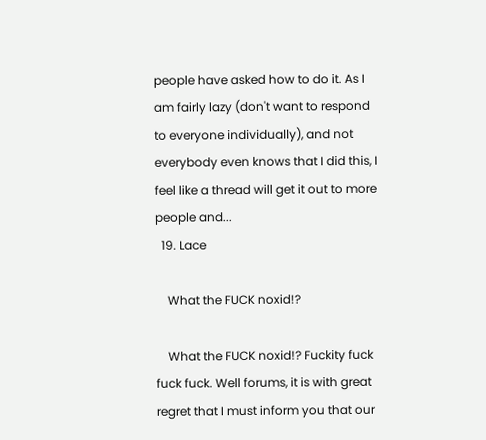people have asked how to do it. As I am fairly lazy (don't want to respond to everyone individually), and not everybody even knows that I did this, I feel like a thread will get it out to more people and...
  19. Lace

    What the FUCK noxid!?

    What the FUCK noxid!? Fuckity fuck fuck fuck. Well forums, it is with great regret that I must inform you that our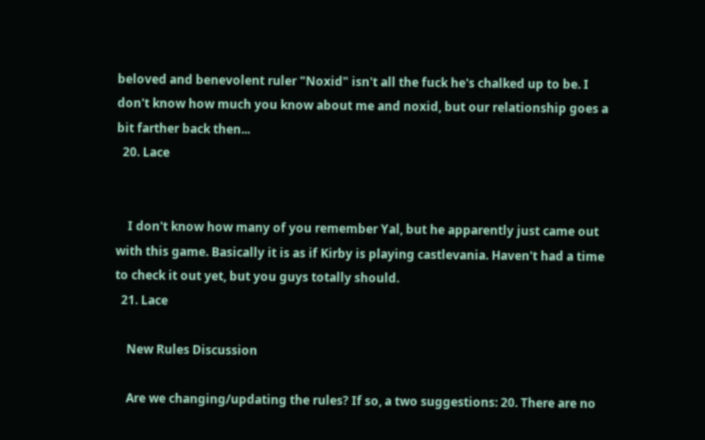beloved and benevolent ruler "Noxid" isn't all the fuck he's chalked up to be. I don't know how much you know about me and noxid, but our relationship goes a bit farther back then...
  20. Lace


    I don't know how many of you remember Yal, but he apparently just came out with this game. Basically it is as if Kirby is playing castlevania. Haven't had a time to check it out yet, but you guys totally should.
  21. Lace

    New Rules Discussion

    Are we changing/updating the rules? If so, a two suggestions: 20. There are no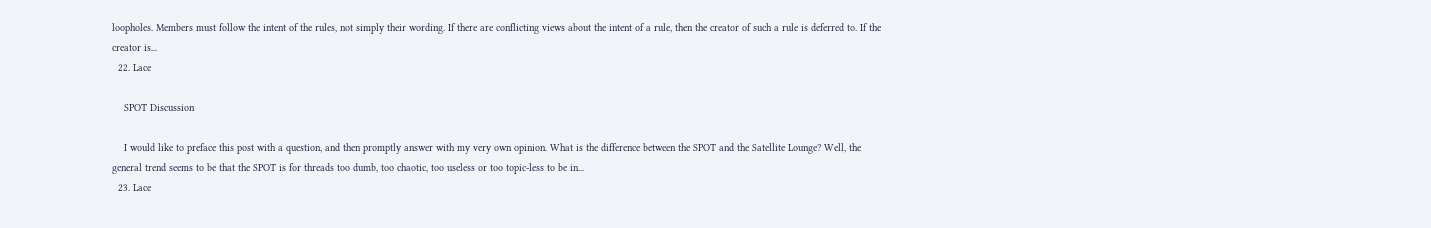loopholes. Members must follow the intent of the rules, not simply their wording. If there are conflicting views about the intent of a rule, then the creator of such a rule is deferred to. If the creator is...
  22. Lace

    SPOT Discussion

    I would like to preface this post with a question, and then promptly answer with my very own opinion. What is the difference between the SPOT and the Satellite Lounge? Well, the general trend seems to be that the SPOT is for threads too dumb, too chaotic, too useless or too topic-less to be in...
  23. Lace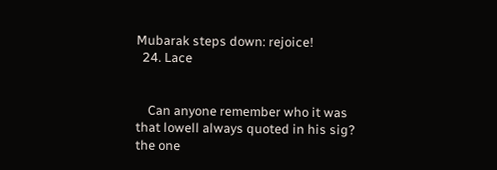Mubarak steps down: rejoice!
  24. Lace


    Can anyone remember who it was that lowell always quoted in his sig? the one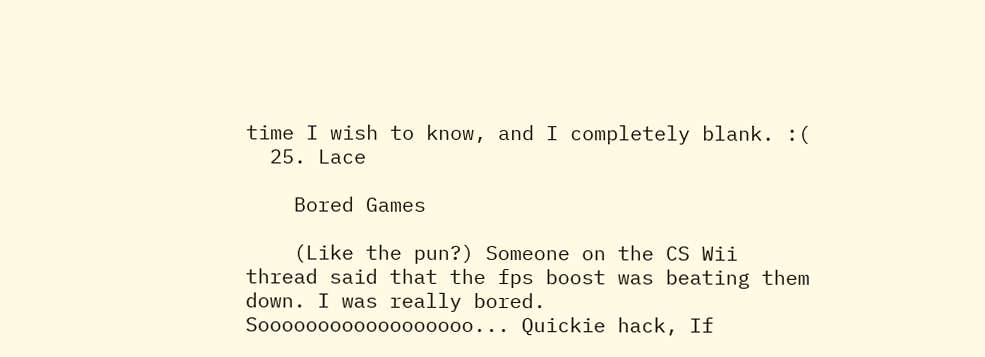time I wish to know, and I completely blank. :(
  25. Lace

    Bored Games

    (Like the pun?) Someone on the CS Wii thread said that the fps boost was beating them down. I was really bored. Soooooooooooooooooo... Quickie hack, If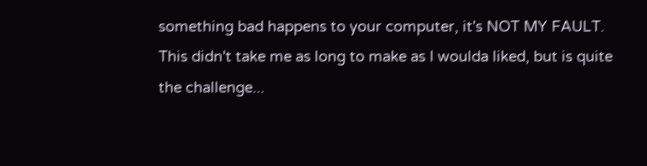something bad happens to your computer, it's NOT MY FAULT. This didn't take me as long to make as I woulda liked, but is quite the challenge...